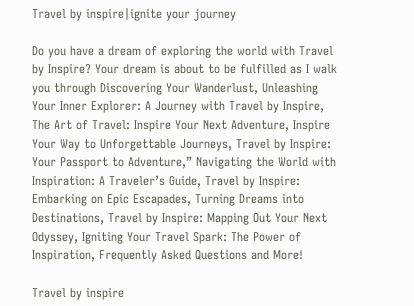Travel by inspire|ignite your journey

Do you have a dream of exploring the world with Travel by Inspire? Your dream is about to be fulfilled as I walk you through Discovering Your Wanderlust, Unleashing Your Inner Explorer: A Journey with Travel by Inspire, The Art of Travel: Inspire Your Next Adventure, Inspire Your Way to Unforgettable Journeys, Travel by Inspire: Your Passport to Adventure,” Navigating the World with Inspiration: A Traveler’s Guide, Travel by Inspire: Embarking on Epic Escapades, Turning Dreams into Destinations, Travel by Inspire: Mapping Out Your Next Odyssey, Igniting Your Travel Spark: The Power of Inspiration, Frequently Asked Questions and More!

Travel by inspire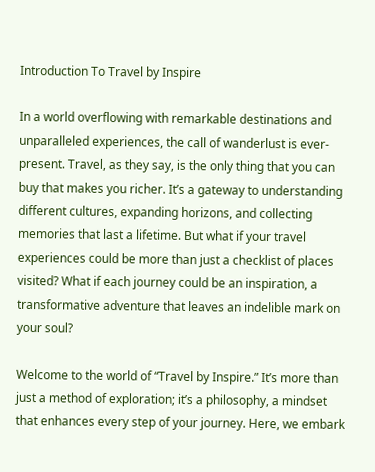Introduction To Travel by Inspire

In a world overflowing with remarkable destinations and unparalleled experiences, the call of wanderlust is ever-present. Travel, as they say, is the only thing that you can buy that makes you richer. It’s a gateway to understanding different cultures, expanding horizons, and collecting memories that last a lifetime. But what if your travel experiences could be more than just a checklist of places visited? What if each journey could be an inspiration, a transformative adventure that leaves an indelible mark on your soul?

Welcome to the world of “Travel by Inspire.” It’s more than just a method of exploration; it’s a philosophy, a mindset that enhances every step of your journey. Here, we embark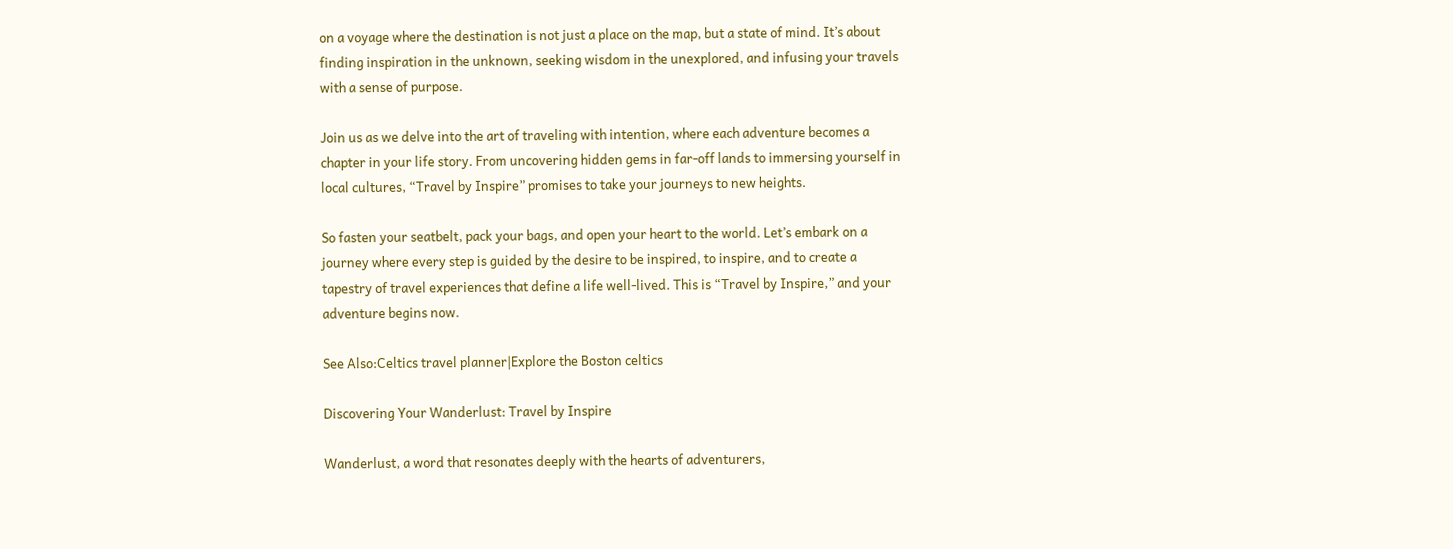on a voyage where the destination is not just a place on the map, but a state of mind. It’s about finding inspiration in the unknown, seeking wisdom in the unexplored, and infusing your travels with a sense of purpose.

Join us as we delve into the art of traveling with intention, where each adventure becomes a chapter in your life story. From uncovering hidden gems in far-off lands to immersing yourself in local cultures, “Travel by Inspire” promises to take your journeys to new heights.

So fasten your seatbelt, pack your bags, and open your heart to the world. Let’s embark on a journey where every step is guided by the desire to be inspired, to inspire, and to create a tapestry of travel experiences that define a life well-lived. This is “Travel by Inspire,” and your adventure begins now.

See Also:Celtics travel planner|Explore the Boston celtics

Discovering Your Wanderlust: Travel by Inspire

Wanderlust, a word that resonates deeply with the hearts of adventurers,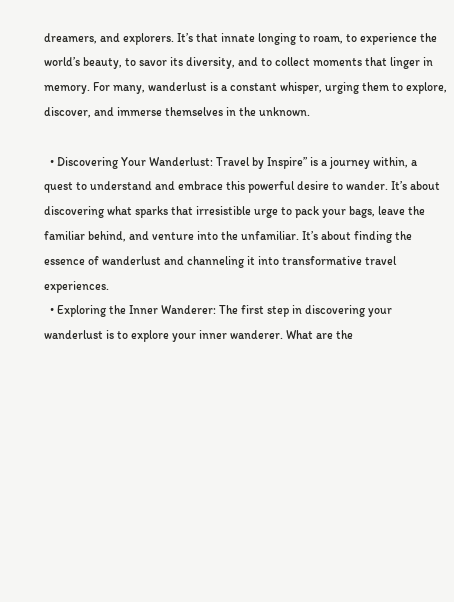dreamers, and explorers. It’s that innate longing to roam, to experience the world’s beauty, to savor its diversity, and to collect moments that linger in memory. For many, wanderlust is a constant whisper, urging them to explore, discover, and immerse themselves in the unknown.

  • Discovering Your Wanderlust: Travel by Inspire” is a journey within, a quest to understand and embrace this powerful desire to wander. It’s about discovering what sparks that irresistible urge to pack your bags, leave the familiar behind, and venture into the unfamiliar. It’s about finding the essence of wanderlust and channeling it into transformative travel experiences.
  • Exploring the Inner Wanderer: The first step in discovering your wanderlust is to explore your inner wanderer. What are the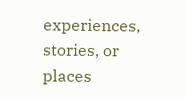experiences, stories, or places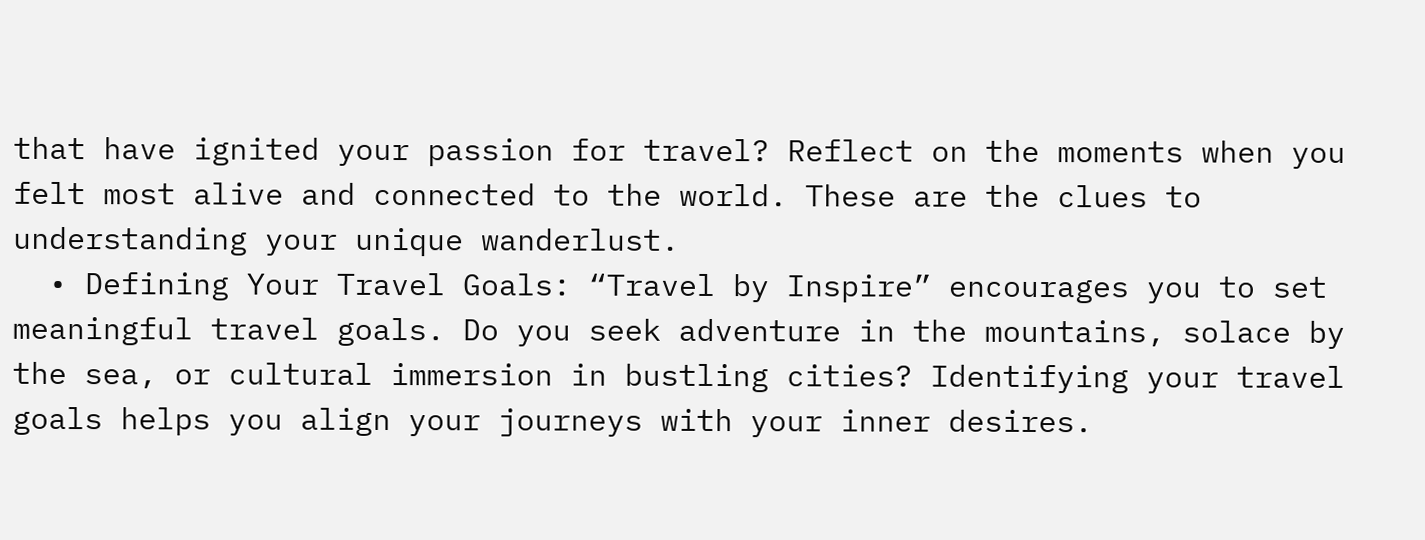that have ignited your passion for travel? Reflect on the moments when you felt most alive and connected to the world. These are the clues to understanding your unique wanderlust.
  • Defining Your Travel Goals: “Travel by Inspire” encourages you to set meaningful travel goals. Do you seek adventure in the mountains, solace by the sea, or cultural immersion in bustling cities? Identifying your travel goals helps you align your journeys with your inner desires.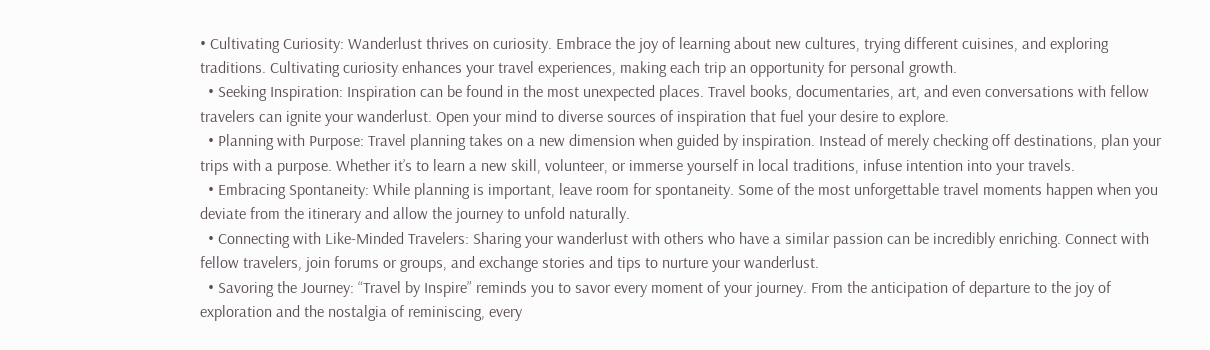• Cultivating Curiosity: Wanderlust thrives on curiosity. Embrace the joy of learning about new cultures, trying different cuisines, and exploring traditions. Cultivating curiosity enhances your travel experiences, making each trip an opportunity for personal growth.
  • Seeking Inspiration: Inspiration can be found in the most unexpected places. Travel books, documentaries, art, and even conversations with fellow travelers can ignite your wanderlust. Open your mind to diverse sources of inspiration that fuel your desire to explore.
  • Planning with Purpose: Travel planning takes on a new dimension when guided by inspiration. Instead of merely checking off destinations, plan your trips with a purpose. Whether it’s to learn a new skill, volunteer, or immerse yourself in local traditions, infuse intention into your travels.
  • Embracing Spontaneity: While planning is important, leave room for spontaneity. Some of the most unforgettable travel moments happen when you deviate from the itinerary and allow the journey to unfold naturally.
  • Connecting with Like-Minded Travelers: Sharing your wanderlust with others who have a similar passion can be incredibly enriching. Connect with fellow travelers, join forums or groups, and exchange stories and tips to nurture your wanderlust.
  • Savoring the Journey: “Travel by Inspire” reminds you to savor every moment of your journey. From the anticipation of departure to the joy of exploration and the nostalgia of reminiscing, every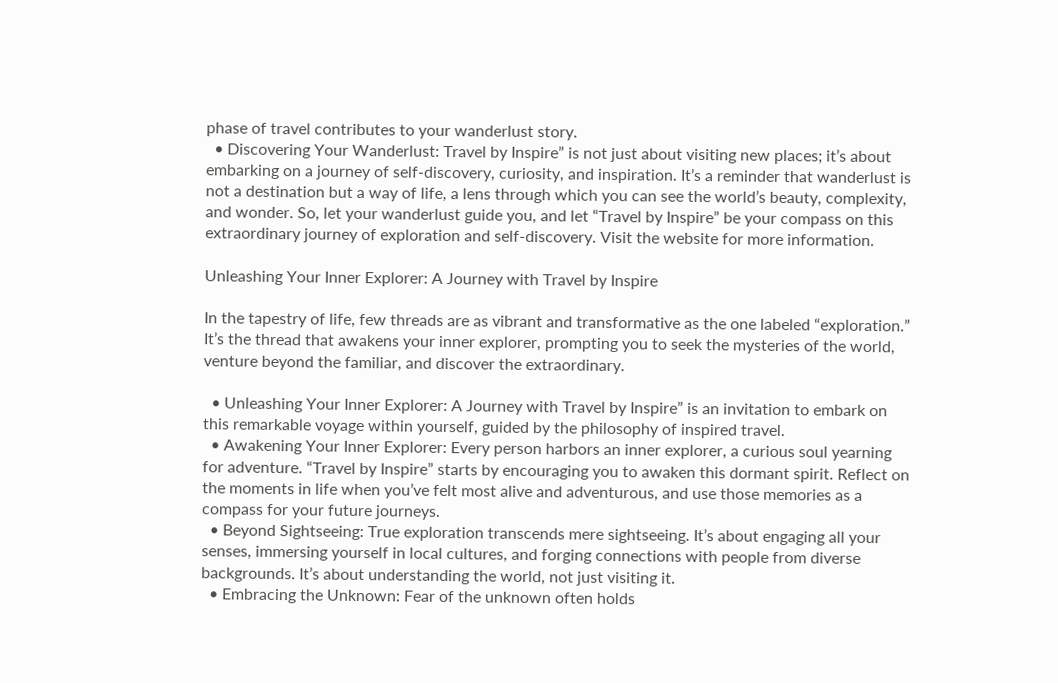phase of travel contributes to your wanderlust story.
  • Discovering Your Wanderlust: Travel by Inspire” is not just about visiting new places; it’s about embarking on a journey of self-discovery, curiosity, and inspiration. It’s a reminder that wanderlust is not a destination but a way of life, a lens through which you can see the world’s beauty, complexity, and wonder. So, let your wanderlust guide you, and let “Travel by Inspire” be your compass on this extraordinary journey of exploration and self-discovery. Visit the website for more information.

Unleashing Your Inner Explorer: A Journey with Travel by Inspire

In the tapestry of life, few threads are as vibrant and transformative as the one labeled “exploration.” It’s the thread that awakens your inner explorer, prompting you to seek the mysteries of the world, venture beyond the familiar, and discover the extraordinary.

  • Unleashing Your Inner Explorer: A Journey with Travel by Inspire” is an invitation to embark on this remarkable voyage within yourself, guided by the philosophy of inspired travel.
  • Awakening Your Inner Explorer: Every person harbors an inner explorer, a curious soul yearning for adventure. “Travel by Inspire” starts by encouraging you to awaken this dormant spirit. Reflect on the moments in life when you’ve felt most alive and adventurous, and use those memories as a compass for your future journeys.
  • Beyond Sightseeing: True exploration transcends mere sightseeing. It’s about engaging all your senses, immersing yourself in local cultures, and forging connections with people from diverse backgrounds. It’s about understanding the world, not just visiting it.
  • Embracing the Unknown: Fear of the unknown often holds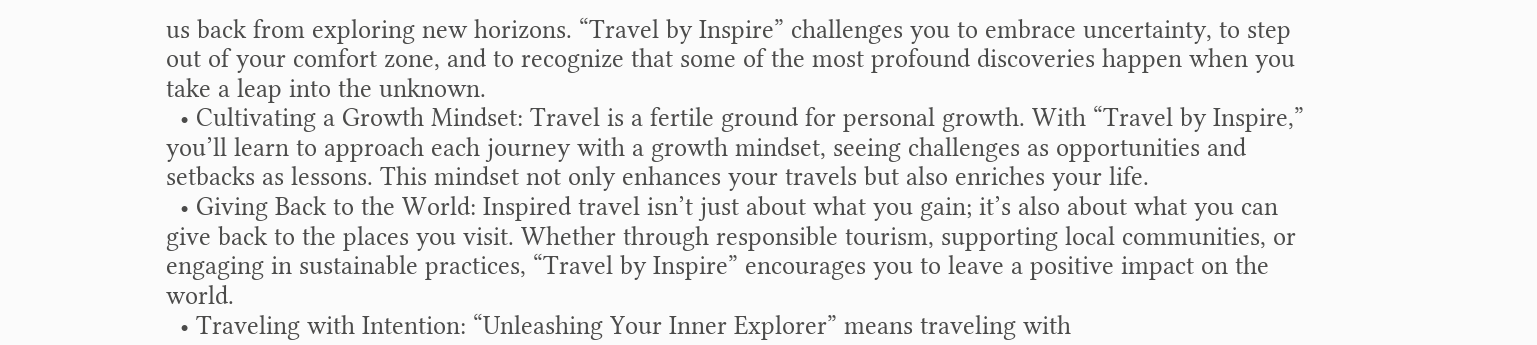us back from exploring new horizons. “Travel by Inspire” challenges you to embrace uncertainty, to step out of your comfort zone, and to recognize that some of the most profound discoveries happen when you take a leap into the unknown.
  • Cultivating a Growth Mindset: Travel is a fertile ground for personal growth. With “Travel by Inspire,” you’ll learn to approach each journey with a growth mindset, seeing challenges as opportunities and setbacks as lessons. This mindset not only enhances your travels but also enriches your life.
  • Giving Back to the World: Inspired travel isn’t just about what you gain; it’s also about what you can give back to the places you visit. Whether through responsible tourism, supporting local communities, or engaging in sustainable practices, “Travel by Inspire” encourages you to leave a positive impact on the world.
  • Traveling with Intention: “Unleashing Your Inner Explorer” means traveling with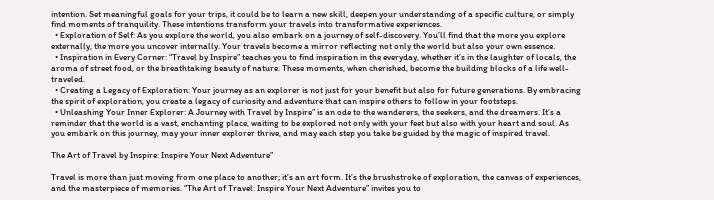intention. Set meaningful goals for your trips, it could be to learn a new skill, deepen your understanding of a specific culture, or simply find moments of tranquility. These intentions transform your travels into transformative experiences.
  • Exploration of Self: As you explore the world, you also embark on a journey of self-discovery. You’ll find that the more you explore externally, the more you uncover internally. Your travels become a mirror reflecting not only the world but also your own essence.
  • Inspiration in Every Corner: “Travel by Inspire” teaches you to find inspiration in the everyday, whether it’s in the laughter of locals, the aroma of street food, or the breathtaking beauty of nature. These moments, when cherished, become the building blocks of a life well-traveled.
  • Creating a Legacy of Exploration: Your journey as an explorer is not just for your benefit but also for future generations. By embracing the spirit of exploration, you create a legacy of curiosity and adventure that can inspire others to follow in your footsteps.
  • Unleashing Your Inner Explorer: A Journey with Travel by Inspire” is an ode to the wanderers, the seekers, and the dreamers. It’s a reminder that the world is a vast, enchanting place, waiting to be explored not only with your feet but also with your heart and soul. As you embark on this journey, may your inner explorer thrive, and may each step you take be guided by the magic of inspired travel.

The Art of Travel by Inspire: Inspire Your Next Adventure”

Travel is more than just moving from one place to another; it’s an art form. It’s the brushstroke of exploration, the canvas of experiences, and the masterpiece of memories. “The Art of Travel: Inspire Your Next Adventure” invites you to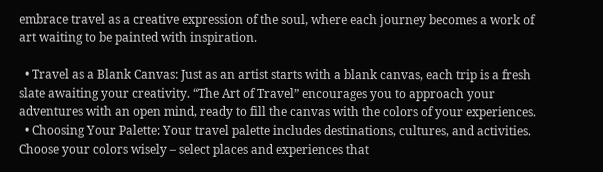embrace travel as a creative expression of the soul, where each journey becomes a work of art waiting to be painted with inspiration.

  • Travel as a Blank Canvas: Just as an artist starts with a blank canvas, each trip is a fresh slate awaiting your creativity. “The Art of Travel” encourages you to approach your adventures with an open mind, ready to fill the canvas with the colors of your experiences.
  • Choosing Your Palette: Your travel palette includes destinations, cultures, and activities. Choose your colors wisely – select places and experiences that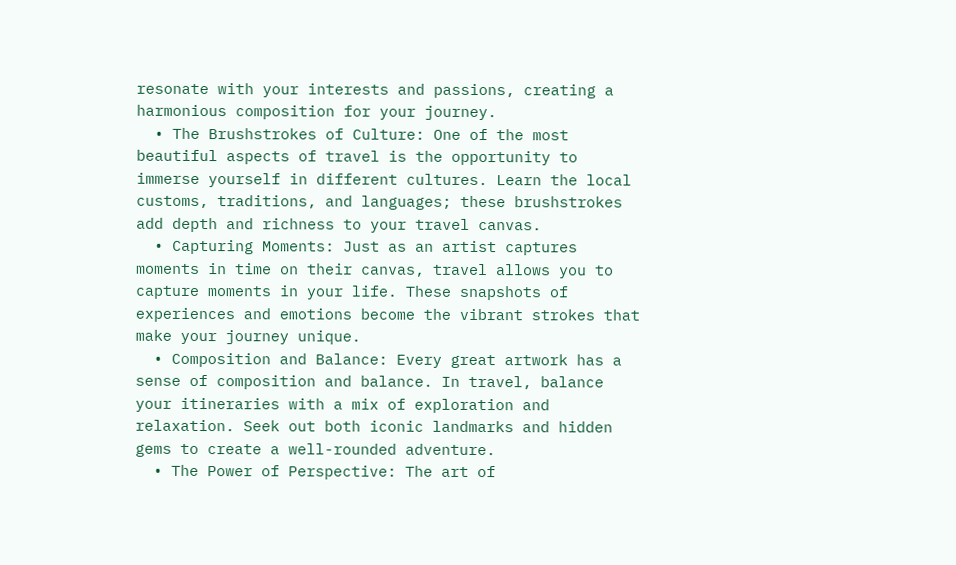resonate with your interests and passions, creating a harmonious composition for your journey.
  • The Brushstrokes of Culture: One of the most beautiful aspects of travel is the opportunity to immerse yourself in different cultures. Learn the local customs, traditions, and languages; these brushstrokes add depth and richness to your travel canvas.
  • Capturing Moments: Just as an artist captures moments in time on their canvas, travel allows you to capture moments in your life. These snapshots of experiences and emotions become the vibrant strokes that make your journey unique.
  • Composition and Balance: Every great artwork has a sense of composition and balance. In travel, balance your itineraries with a mix of exploration and relaxation. Seek out both iconic landmarks and hidden gems to create a well-rounded adventure.
  • The Power of Perspective: The art of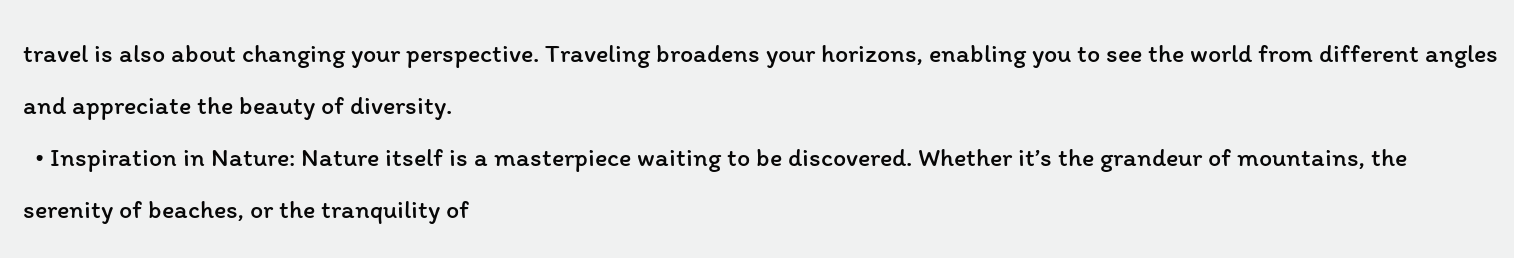travel is also about changing your perspective. Traveling broadens your horizons, enabling you to see the world from different angles and appreciate the beauty of diversity.
  • Inspiration in Nature: Nature itself is a masterpiece waiting to be discovered. Whether it’s the grandeur of mountains, the serenity of beaches, or the tranquility of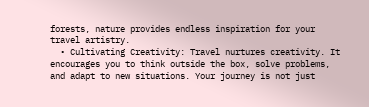forests, nature provides endless inspiration for your travel artistry.
  • Cultivating Creativity: Travel nurtures creativity. It encourages you to think outside the box, solve problems, and adapt to new situations. Your journey is not just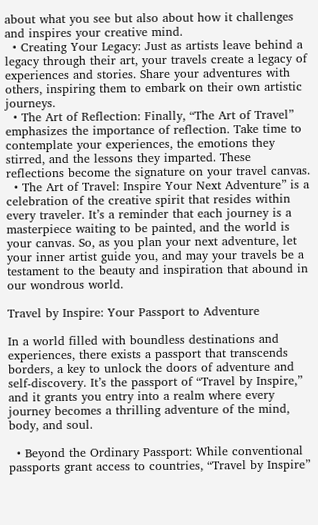about what you see but also about how it challenges and inspires your creative mind.
  • Creating Your Legacy: Just as artists leave behind a legacy through their art, your travels create a legacy of experiences and stories. Share your adventures with others, inspiring them to embark on their own artistic journeys.
  • The Art of Reflection: Finally, “The Art of Travel” emphasizes the importance of reflection. Take time to contemplate your experiences, the emotions they stirred, and the lessons they imparted. These reflections become the signature on your travel canvas.
  • The Art of Travel: Inspire Your Next Adventure” is a celebration of the creative spirit that resides within every traveler. It’s a reminder that each journey is a masterpiece waiting to be painted, and the world is your canvas. So, as you plan your next adventure, let your inner artist guide you, and may your travels be a testament to the beauty and inspiration that abound in our wondrous world.

Travel by Inspire: Your Passport to Adventure

In a world filled with boundless destinations and experiences, there exists a passport that transcends borders, a key to unlock the doors of adventure and self-discovery. It’s the passport of “Travel by Inspire,” and it grants you entry into a realm where every journey becomes a thrilling adventure of the mind, body, and soul.

  • Beyond the Ordinary Passport: While conventional passports grant access to countries, “Travel by Inspire”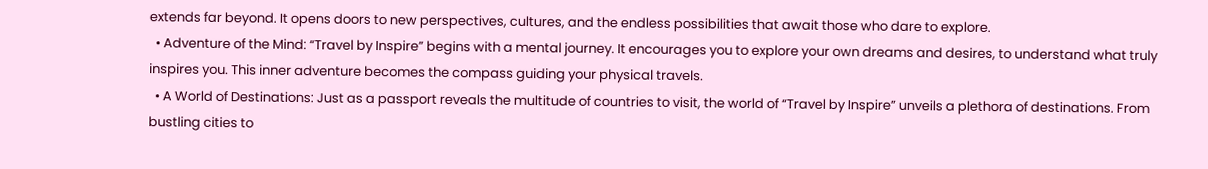extends far beyond. It opens doors to new perspectives, cultures, and the endless possibilities that await those who dare to explore.
  • Adventure of the Mind: “Travel by Inspire” begins with a mental journey. It encourages you to explore your own dreams and desires, to understand what truly inspires you. This inner adventure becomes the compass guiding your physical travels.
  • A World of Destinations: Just as a passport reveals the multitude of countries to visit, the world of “Travel by Inspire” unveils a plethora of destinations. From bustling cities to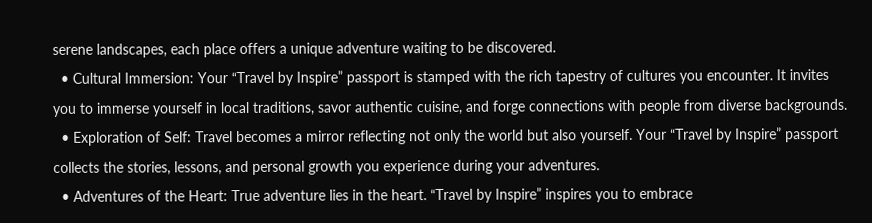serene landscapes, each place offers a unique adventure waiting to be discovered.
  • Cultural Immersion: Your “Travel by Inspire” passport is stamped with the rich tapestry of cultures you encounter. It invites you to immerse yourself in local traditions, savor authentic cuisine, and forge connections with people from diverse backgrounds.
  • Exploration of Self: Travel becomes a mirror reflecting not only the world but also yourself. Your “Travel by Inspire” passport collects the stories, lessons, and personal growth you experience during your adventures.
  • Adventures of the Heart: True adventure lies in the heart. “Travel by Inspire” inspires you to embrace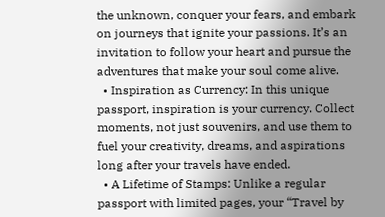the unknown, conquer your fears, and embark on journeys that ignite your passions. It’s an invitation to follow your heart and pursue the adventures that make your soul come alive.
  • Inspiration as Currency: In this unique passport, inspiration is your currency. Collect moments, not just souvenirs, and use them to fuel your creativity, dreams, and aspirations long after your travels have ended.
  • A Lifetime of Stamps: Unlike a regular passport with limited pages, your “Travel by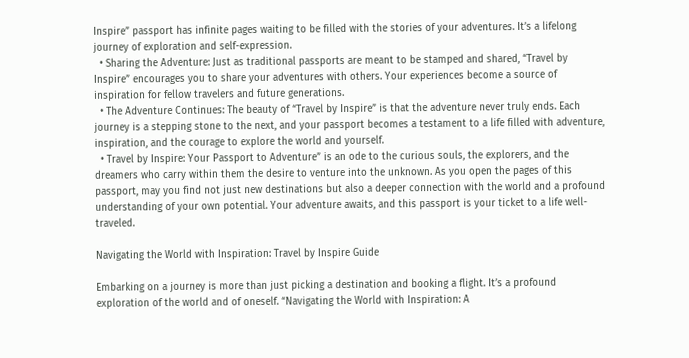Inspire” passport has infinite pages waiting to be filled with the stories of your adventures. It’s a lifelong journey of exploration and self-expression.
  • Sharing the Adventure: Just as traditional passports are meant to be stamped and shared, “Travel by Inspire” encourages you to share your adventures with others. Your experiences become a source of inspiration for fellow travelers and future generations.
  • The Adventure Continues: The beauty of “Travel by Inspire” is that the adventure never truly ends. Each journey is a stepping stone to the next, and your passport becomes a testament to a life filled with adventure, inspiration, and the courage to explore the world and yourself.
  • Travel by Inspire: Your Passport to Adventure” is an ode to the curious souls, the explorers, and the dreamers who carry within them the desire to venture into the unknown. As you open the pages of this passport, may you find not just new destinations but also a deeper connection with the world and a profound understanding of your own potential. Your adventure awaits, and this passport is your ticket to a life well-traveled.

Navigating the World with Inspiration: Travel by Inspire Guide

Embarking on a journey is more than just picking a destination and booking a flight. It’s a profound exploration of the world and of oneself. “Navigating the World with Inspiration: A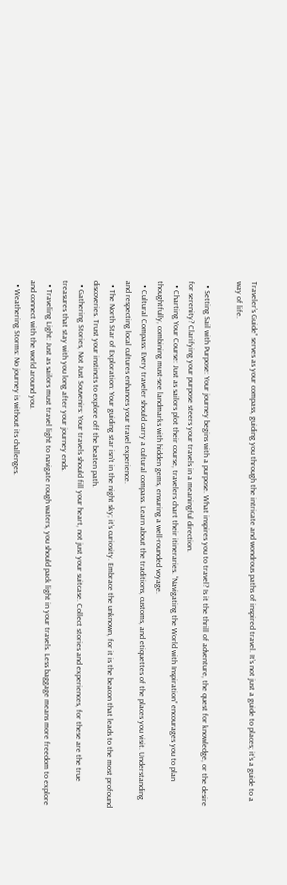Traveler’s Guide” serves as your compass, guiding you through the intricate and wondrous paths of inspired travel. It’s not just a guide to places; it’s a guide to a way of life.

  • Setting Sail with Purpose: Your journey begins with a purpose. What inspires you to travel? Is it the thrill of adventure, the quest for knowledge, or the desire for serenity? Clarifying your purpose steers your travels in a meaningful direction.
  • Charting Your Course: Just as sailors plot their course, travelers chart their itineraries. “Navigating the World with Inspiration” encourages you to plan thoughtfully, combining must-see landmarks with hidden gems, ensuring a well-rounded voyage.
  • Cultural Compass: Every traveler should carry a cultural compass. Learn about the traditions, customs, and etiquettes of the places you visit. Understanding and respecting local cultures enhances your travel experience.
  • The North Star of Exploration: Your guiding star isn’t in the night sky; it’s curiosity. Embrace the unknown, for it is the beacon that leads to the most profound discoveries. Trust your instincts to explore off the beaten path.
  • Gathering Stories, Not Just Souvenirs: Your travels should fill your heart, not just your suitcase. Collect stories and experiences, for these are the true treasures that stay with you long after your journey ends.
  • Traveling Light: Just as sailors must travel light to navigate rough waters, you should pack light in your travels. Less baggage means more freedom to explore and connect with the world around you.
  • Weathering Storms: No journey is without its challenges.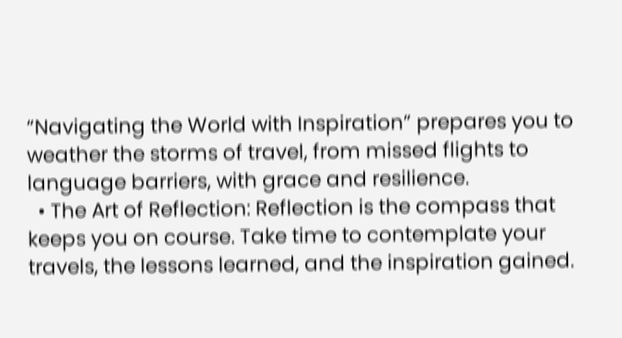“Navigating the World with Inspiration” prepares you to weather the storms of travel, from missed flights to language barriers, with grace and resilience.
  • The Art of Reflection: Reflection is the compass that keeps you on course. Take time to contemplate your travels, the lessons learned, and the inspiration gained.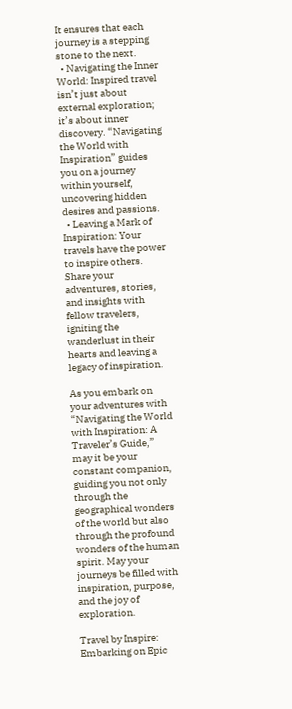It ensures that each journey is a stepping stone to the next.
  • Navigating the Inner World: Inspired travel isn’t just about external exploration; it’s about inner discovery. “Navigating the World with Inspiration” guides you on a journey within yourself, uncovering hidden desires and passions.
  • Leaving a Mark of Inspiration: Your travels have the power to inspire others. Share your adventures, stories, and insights with fellow travelers, igniting the wanderlust in their hearts and leaving a legacy of inspiration.

As you embark on your adventures with “Navigating the World with Inspiration: A Traveler’s Guide,” may it be your constant companion, guiding you not only through the geographical wonders of the world but also through the profound wonders of the human spirit. May your journeys be filled with inspiration, purpose, and the joy of exploration.

Travel by Inspire: Embarking on Epic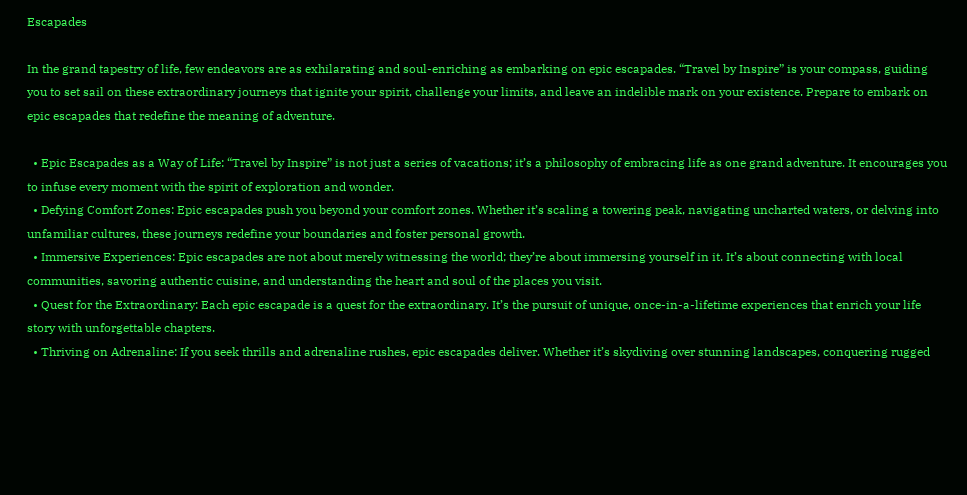Escapades

In the grand tapestry of life, few endeavors are as exhilarating and soul-enriching as embarking on epic escapades. “Travel by Inspire” is your compass, guiding you to set sail on these extraordinary journeys that ignite your spirit, challenge your limits, and leave an indelible mark on your existence. Prepare to embark on epic escapades that redefine the meaning of adventure.

  • Epic Escapades as a Way of Life: “Travel by Inspire” is not just a series of vacations; it’s a philosophy of embracing life as one grand adventure. It encourages you to infuse every moment with the spirit of exploration and wonder.
  • Defying Comfort Zones: Epic escapades push you beyond your comfort zones. Whether it’s scaling a towering peak, navigating uncharted waters, or delving into unfamiliar cultures, these journeys redefine your boundaries and foster personal growth.
  • Immersive Experiences: Epic escapades are not about merely witnessing the world; they’re about immersing yourself in it. It’s about connecting with local communities, savoring authentic cuisine, and understanding the heart and soul of the places you visit.
  • Quest for the Extraordinary: Each epic escapade is a quest for the extraordinary. It’s the pursuit of unique, once-in-a-lifetime experiences that enrich your life story with unforgettable chapters.
  • Thriving on Adrenaline: If you seek thrills and adrenaline rushes, epic escapades deliver. Whether it’s skydiving over stunning landscapes, conquering rugged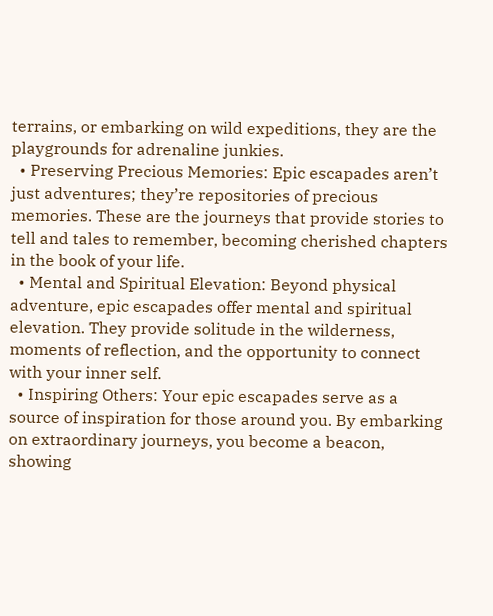terrains, or embarking on wild expeditions, they are the playgrounds for adrenaline junkies.
  • Preserving Precious Memories: Epic escapades aren’t just adventures; they’re repositories of precious memories. These are the journeys that provide stories to tell and tales to remember, becoming cherished chapters in the book of your life.
  • Mental and Spiritual Elevation: Beyond physical adventure, epic escapades offer mental and spiritual elevation. They provide solitude in the wilderness, moments of reflection, and the opportunity to connect with your inner self.
  • Inspiring Others: Your epic escapades serve as a source of inspiration for those around you. By embarking on extraordinary journeys, you become a beacon, showing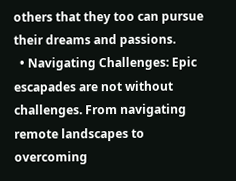others that they too can pursue their dreams and passions.
  • Navigating Challenges: Epic escapades are not without challenges. From navigating remote landscapes to overcoming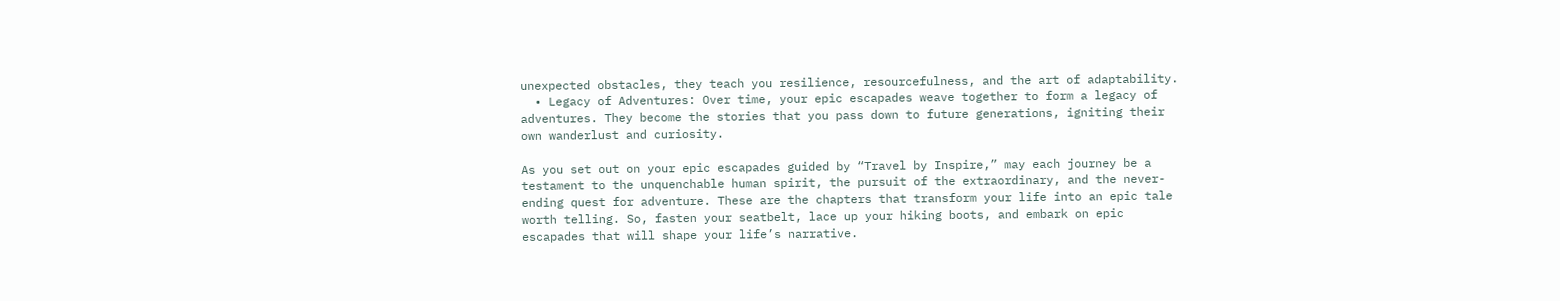unexpected obstacles, they teach you resilience, resourcefulness, and the art of adaptability.
  • Legacy of Adventures: Over time, your epic escapades weave together to form a legacy of adventures. They become the stories that you pass down to future generations, igniting their own wanderlust and curiosity.

As you set out on your epic escapades guided by “Travel by Inspire,” may each journey be a testament to the unquenchable human spirit, the pursuit of the extraordinary, and the never-ending quest for adventure. These are the chapters that transform your life into an epic tale worth telling. So, fasten your seatbelt, lace up your hiking boots, and embark on epic escapades that will shape your life’s narrative.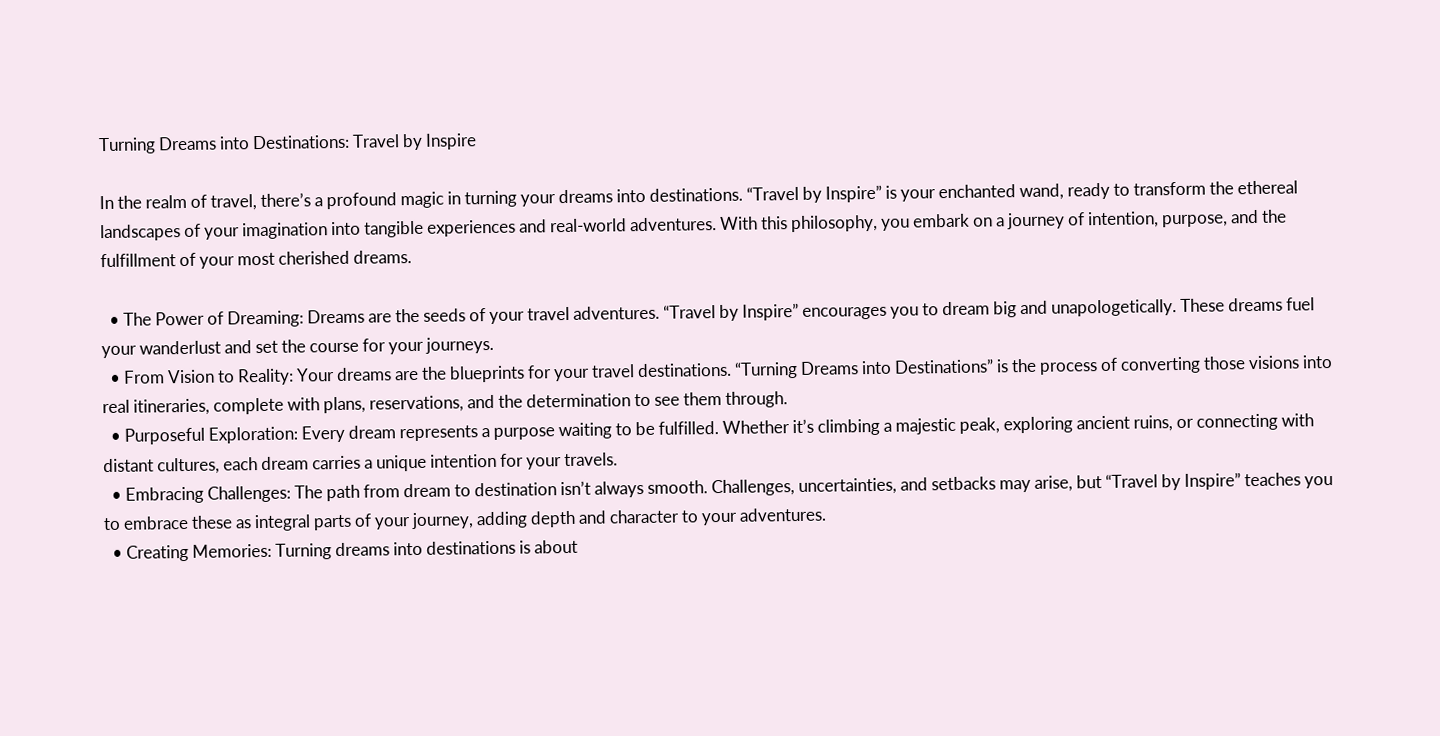Turning Dreams into Destinations: Travel by Inspire

In the realm of travel, there’s a profound magic in turning your dreams into destinations. “Travel by Inspire” is your enchanted wand, ready to transform the ethereal landscapes of your imagination into tangible experiences and real-world adventures. With this philosophy, you embark on a journey of intention, purpose, and the fulfillment of your most cherished dreams.

  • The Power of Dreaming: Dreams are the seeds of your travel adventures. “Travel by Inspire” encourages you to dream big and unapologetically. These dreams fuel your wanderlust and set the course for your journeys.
  • From Vision to Reality: Your dreams are the blueprints for your travel destinations. “Turning Dreams into Destinations” is the process of converting those visions into real itineraries, complete with plans, reservations, and the determination to see them through.
  • Purposeful Exploration: Every dream represents a purpose waiting to be fulfilled. Whether it’s climbing a majestic peak, exploring ancient ruins, or connecting with distant cultures, each dream carries a unique intention for your travels.
  • Embracing Challenges: The path from dream to destination isn’t always smooth. Challenges, uncertainties, and setbacks may arise, but “Travel by Inspire” teaches you to embrace these as integral parts of your journey, adding depth and character to your adventures.
  • Creating Memories: Turning dreams into destinations is about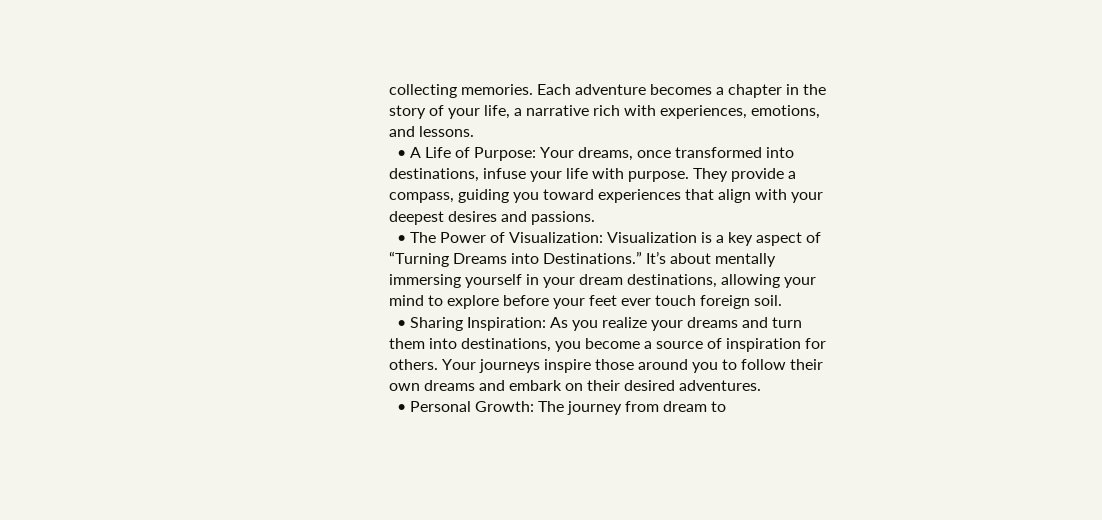collecting memories. Each adventure becomes a chapter in the story of your life, a narrative rich with experiences, emotions, and lessons.
  • A Life of Purpose: Your dreams, once transformed into destinations, infuse your life with purpose. They provide a compass, guiding you toward experiences that align with your deepest desires and passions.
  • The Power of Visualization: Visualization is a key aspect of “Turning Dreams into Destinations.” It’s about mentally immersing yourself in your dream destinations, allowing your mind to explore before your feet ever touch foreign soil.
  • Sharing Inspiration: As you realize your dreams and turn them into destinations, you become a source of inspiration for others. Your journeys inspire those around you to follow their own dreams and embark on their desired adventures.
  • Personal Growth: The journey from dream to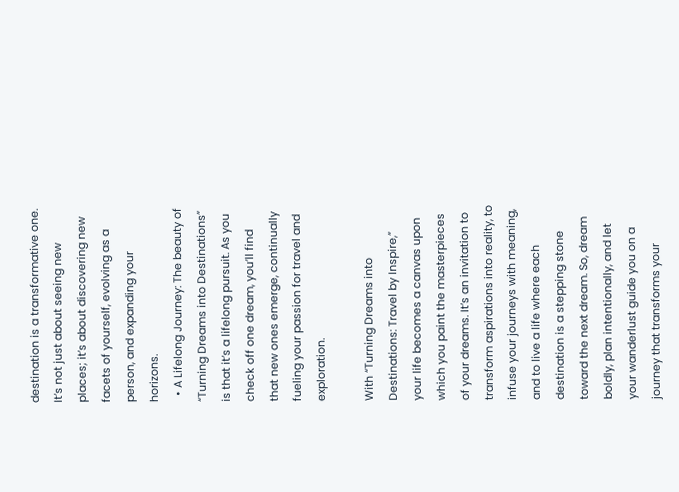destination is a transformative one. It’s not just about seeing new places; it’s about discovering new facets of yourself, evolving as a person, and expanding your horizons.
  • A Lifelong Journey: The beauty of “Turning Dreams into Destinations” is that it’s a lifelong pursuit. As you check off one dream, you’ll find that new ones emerge, continually fueling your passion for travel and exploration.

With “Turning Dreams into Destinations: Travel by Inspire,” your life becomes a canvas upon which you paint the masterpieces of your dreams. It’s an invitation to transform aspirations into reality, to infuse your journeys with meaning, and to live a life where each destination is a stepping stone toward the next dream. So, dream boldly, plan intentionally, and let your wanderlust guide you on a journey that transforms your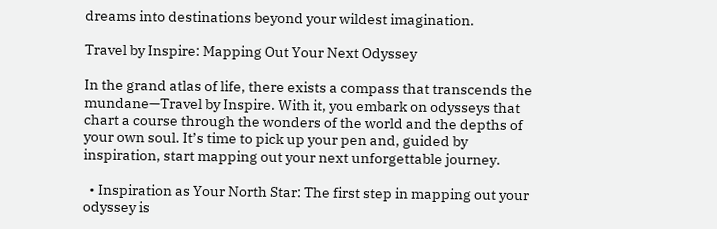dreams into destinations beyond your wildest imagination.

Travel by Inspire: Mapping Out Your Next Odyssey

In the grand atlas of life, there exists a compass that transcends the mundane—Travel by Inspire. With it, you embark on odysseys that chart a course through the wonders of the world and the depths of your own soul. It’s time to pick up your pen and, guided by inspiration, start mapping out your next unforgettable journey.

  • Inspiration as Your North Star: The first step in mapping out your odyssey is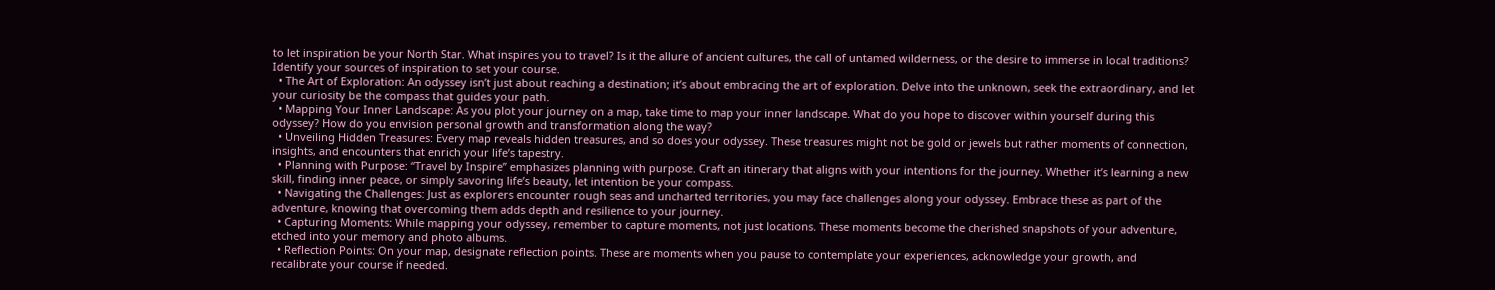to let inspiration be your North Star. What inspires you to travel? Is it the allure of ancient cultures, the call of untamed wilderness, or the desire to immerse in local traditions? Identify your sources of inspiration to set your course.
  • The Art of Exploration: An odyssey isn’t just about reaching a destination; it’s about embracing the art of exploration. Delve into the unknown, seek the extraordinary, and let your curiosity be the compass that guides your path.
  • Mapping Your Inner Landscape: As you plot your journey on a map, take time to map your inner landscape. What do you hope to discover within yourself during this odyssey? How do you envision personal growth and transformation along the way?
  • Unveiling Hidden Treasures: Every map reveals hidden treasures, and so does your odyssey. These treasures might not be gold or jewels but rather moments of connection, insights, and encounters that enrich your life’s tapestry.
  • Planning with Purpose: “Travel by Inspire” emphasizes planning with purpose. Craft an itinerary that aligns with your intentions for the journey. Whether it’s learning a new skill, finding inner peace, or simply savoring life’s beauty, let intention be your compass.
  • Navigating the Challenges: Just as explorers encounter rough seas and uncharted territories, you may face challenges along your odyssey. Embrace these as part of the adventure, knowing that overcoming them adds depth and resilience to your journey.
  • Capturing Moments: While mapping your odyssey, remember to capture moments, not just locations. These moments become the cherished snapshots of your adventure, etched into your memory and photo albums.
  • Reflection Points: On your map, designate reflection points. These are moments when you pause to contemplate your experiences, acknowledge your growth, and recalibrate your course if needed.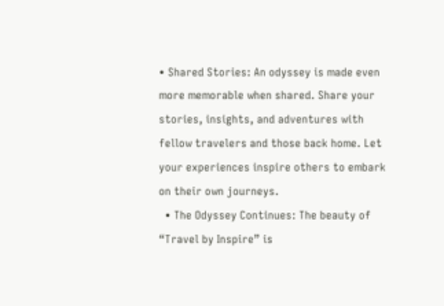• Shared Stories: An odyssey is made even more memorable when shared. Share your stories, insights, and adventures with fellow travelers and those back home. Let your experiences inspire others to embark on their own journeys.
  • The Odyssey Continues: The beauty of “Travel by Inspire” is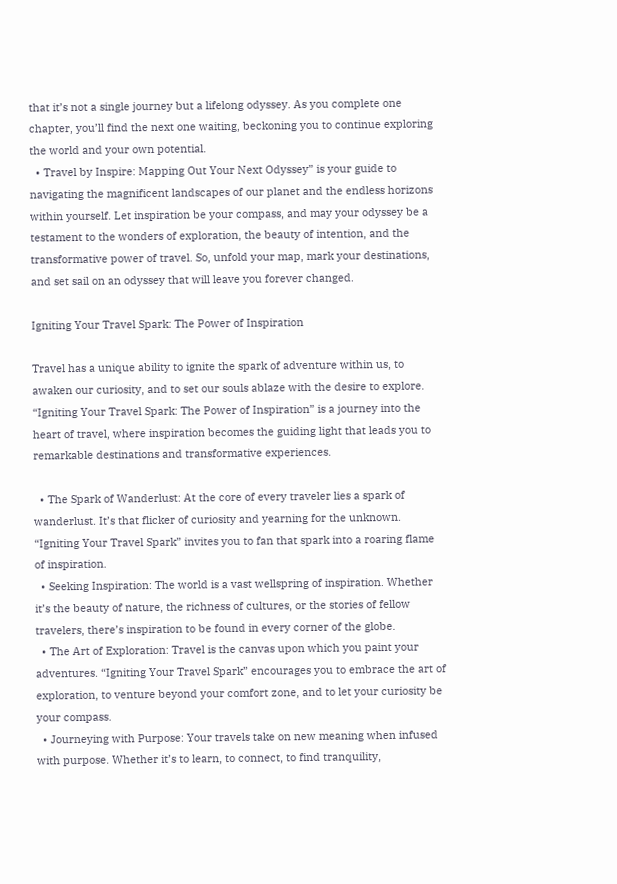that it’s not a single journey but a lifelong odyssey. As you complete one chapter, you’ll find the next one waiting, beckoning you to continue exploring the world and your own potential.
  • Travel by Inspire: Mapping Out Your Next Odyssey” is your guide to navigating the magnificent landscapes of our planet and the endless horizons within yourself. Let inspiration be your compass, and may your odyssey be a testament to the wonders of exploration, the beauty of intention, and the transformative power of travel. So, unfold your map, mark your destinations, and set sail on an odyssey that will leave you forever changed.

Igniting Your Travel Spark: The Power of Inspiration

Travel has a unique ability to ignite the spark of adventure within us, to awaken our curiosity, and to set our souls ablaze with the desire to explore. “Igniting Your Travel Spark: The Power of Inspiration” is a journey into the heart of travel, where inspiration becomes the guiding light that leads you to remarkable destinations and transformative experiences.

  • The Spark of Wanderlust: At the core of every traveler lies a spark of wanderlust. It’s that flicker of curiosity and yearning for the unknown. “Igniting Your Travel Spark” invites you to fan that spark into a roaring flame of inspiration.
  • Seeking Inspiration: The world is a vast wellspring of inspiration. Whether it’s the beauty of nature, the richness of cultures, or the stories of fellow travelers, there’s inspiration to be found in every corner of the globe.
  • The Art of Exploration: Travel is the canvas upon which you paint your adventures. “Igniting Your Travel Spark” encourages you to embrace the art of exploration, to venture beyond your comfort zone, and to let your curiosity be your compass.
  • Journeying with Purpose: Your travels take on new meaning when infused with purpose. Whether it’s to learn, to connect, to find tranquility,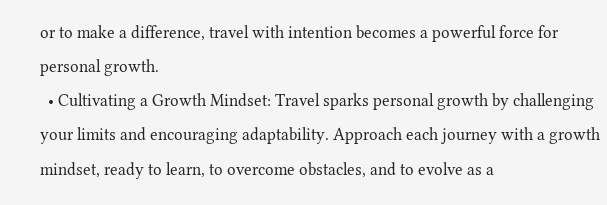or to make a difference, travel with intention becomes a powerful force for personal growth.
  • Cultivating a Growth Mindset: Travel sparks personal growth by challenging your limits and encouraging adaptability. Approach each journey with a growth mindset, ready to learn, to overcome obstacles, and to evolve as a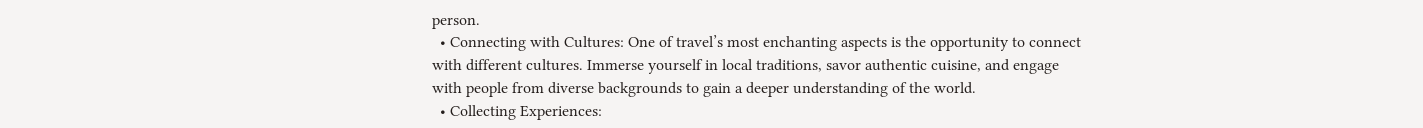person.
  • Connecting with Cultures: One of travel’s most enchanting aspects is the opportunity to connect with different cultures. Immerse yourself in local traditions, savor authentic cuisine, and engage with people from diverse backgrounds to gain a deeper understanding of the world.
  • Collecting Experiences: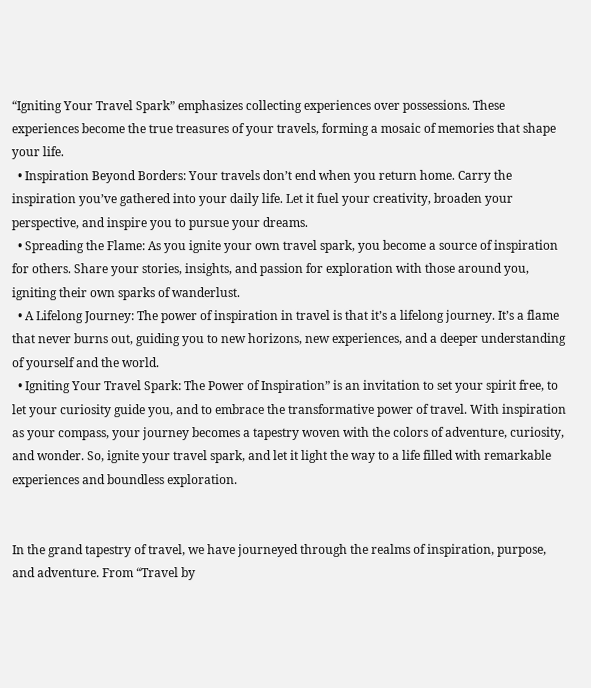“Igniting Your Travel Spark” emphasizes collecting experiences over possessions. These experiences become the true treasures of your travels, forming a mosaic of memories that shape your life.
  • Inspiration Beyond Borders: Your travels don’t end when you return home. Carry the inspiration you’ve gathered into your daily life. Let it fuel your creativity, broaden your perspective, and inspire you to pursue your dreams.
  • Spreading the Flame: As you ignite your own travel spark, you become a source of inspiration for others. Share your stories, insights, and passion for exploration with those around you, igniting their own sparks of wanderlust.
  • A Lifelong Journey: The power of inspiration in travel is that it’s a lifelong journey. It’s a flame that never burns out, guiding you to new horizons, new experiences, and a deeper understanding of yourself and the world.
  • Igniting Your Travel Spark: The Power of Inspiration” is an invitation to set your spirit free, to let your curiosity guide you, and to embrace the transformative power of travel. With inspiration as your compass, your journey becomes a tapestry woven with the colors of adventure, curiosity, and wonder. So, ignite your travel spark, and let it light the way to a life filled with remarkable experiences and boundless exploration.


In the grand tapestry of travel, we have journeyed through the realms of inspiration, purpose, and adventure. From “Travel by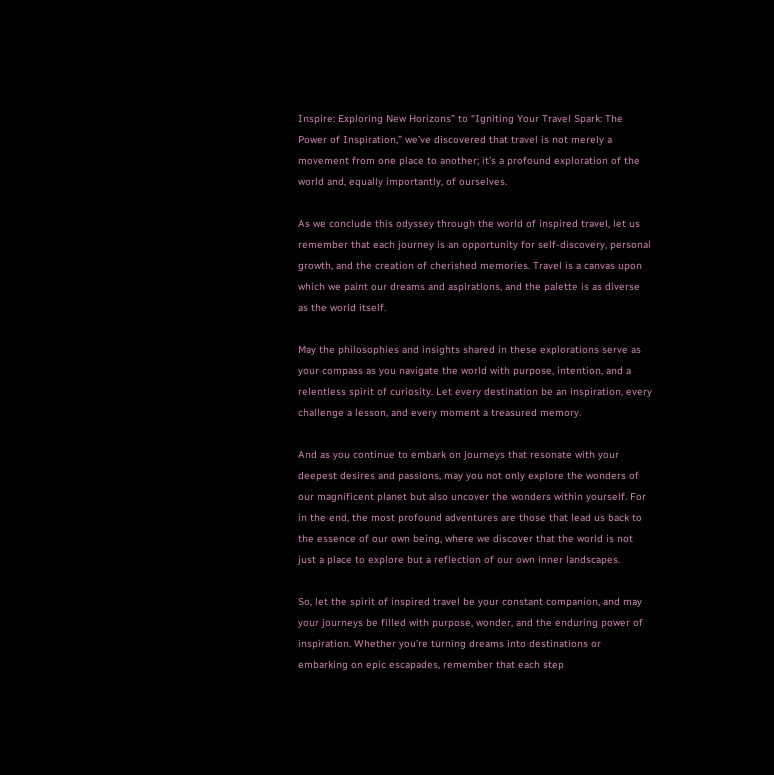Inspire: Exploring New Horizons” to “Igniting Your Travel Spark: The Power of Inspiration,” we’ve discovered that travel is not merely a movement from one place to another; it’s a profound exploration of the world and, equally importantly, of ourselves.

As we conclude this odyssey through the world of inspired travel, let us remember that each journey is an opportunity for self-discovery, personal growth, and the creation of cherished memories. Travel is a canvas upon which we paint our dreams and aspirations, and the palette is as diverse as the world itself.

May the philosophies and insights shared in these explorations serve as your compass as you navigate the world with purpose, intention, and a relentless spirit of curiosity. Let every destination be an inspiration, every challenge a lesson, and every moment a treasured memory.

And as you continue to embark on journeys that resonate with your deepest desires and passions, may you not only explore the wonders of our magnificent planet but also uncover the wonders within yourself. For in the end, the most profound adventures are those that lead us back to the essence of our own being, where we discover that the world is not just a place to explore but a reflection of our own inner landscapes.

So, let the spirit of inspired travel be your constant companion, and may your journeys be filled with purpose, wonder, and the enduring power of inspiration. Whether you’re turning dreams into destinations or embarking on epic escapades, remember that each step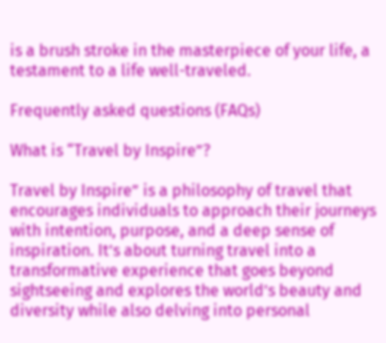is a brush stroke in the masterpiece of your life, a testament to a life well-traveled.

Frequently asked questions (FAQs)

What is “Travel by Inspire”?

Travel by Inspire” is a philosophy of travel that encourages individuals to approach their journeys with intention, purpose, and a deep sense of inspiration. It’s about turning travel into a transformative experience that goes beyond sightseeing and explores the world’s beauty and diversity while also delving into personal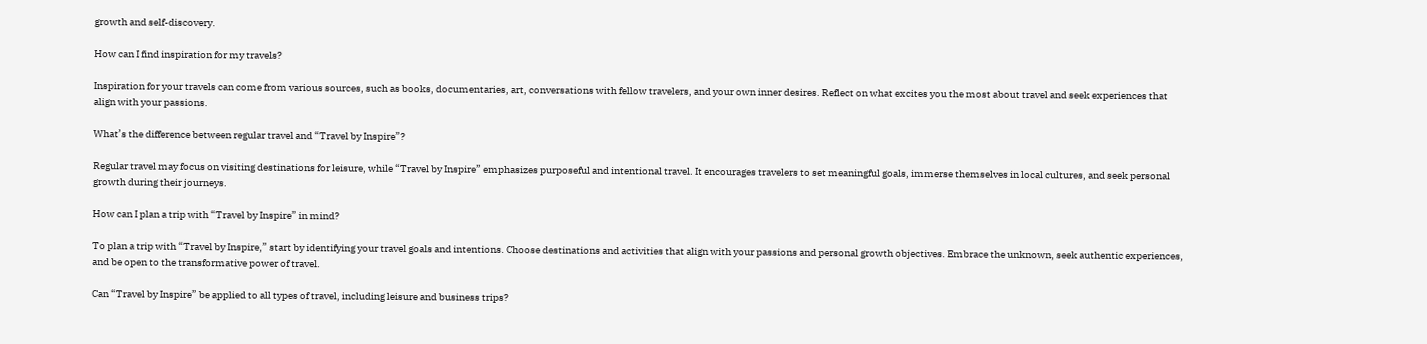growth and self-discovery.

How can I find inspiration for my travels?

Inspiration for your travels can come from various sources, such as books, documentaries, art, conversations with fellow travelers, and your own inner desires. Reflect on what excites you the most about travel and seek experiences that align with your passions.

What’s the difference between regular travel and “Travel by Inspire”?

Regular travel may focus on visiting destinations for leisure, while “Travel by Inspire” emphasizes purposeful and intentional travel. It encourages travelers to set meaningful goals, immerse themselves in local cultures, and seek personal growth during their journeys.

How can I plan a trip with “Travel by Inspire” in mind?

To plan a trip with “Travel by Inspire,” start by identifying your travel goals and intentions. Choose destinations and activities that align with your passions and personal growth objectives. Embrace the unknown, seek authentic experiences, and be open to the transformative power of travel.

Can “Travel by Inspire” be applied to all types of travel, including leisure and business trips?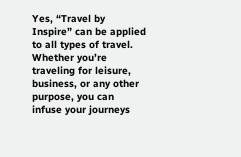Yes, “Travel by Inspire” can be applied to all types of travel. Whether you’re traveling for leisure, business, or any other purpose, you can infuse your journeys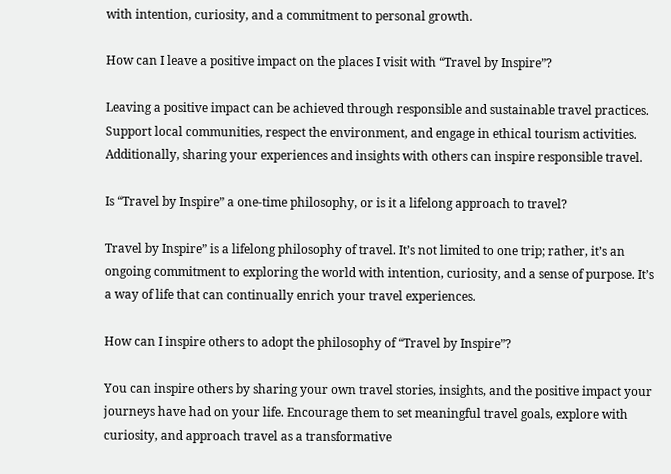with intention, curiosity, and a commitment to personal growth.

How can I leave a positive impact on the places I visit with “Travel by Inspire”?

Leaving a positive impact can be achieved through responsible and sustainable travel practices. Support local communities, respect the environment, and engage in ethical tourism activities. Additionally, sharing your experiences and insights with others can inspire responsible travel.

Is “Travel by Inspire” a one-time philosophy, or is it a lifelong approach to travel?

Travel by Inspire” is a lifelong philosophy of travel. It’s not limited to one trip; rather, it’s an ongoing commitment to exploring the world with intention, curiosity, and a sense of purpose. It’s a way of life that can continually enrich your travel experiences.

How can I inspire others to adopt the philosophy of “Travel by Inspire”?

You can inspire others by sharing your own travel stories, insights, and the positive impact your journeys have had on your life. Encourage them to set meaningful travel goals, explore with curiosity, and approach travel as a transformative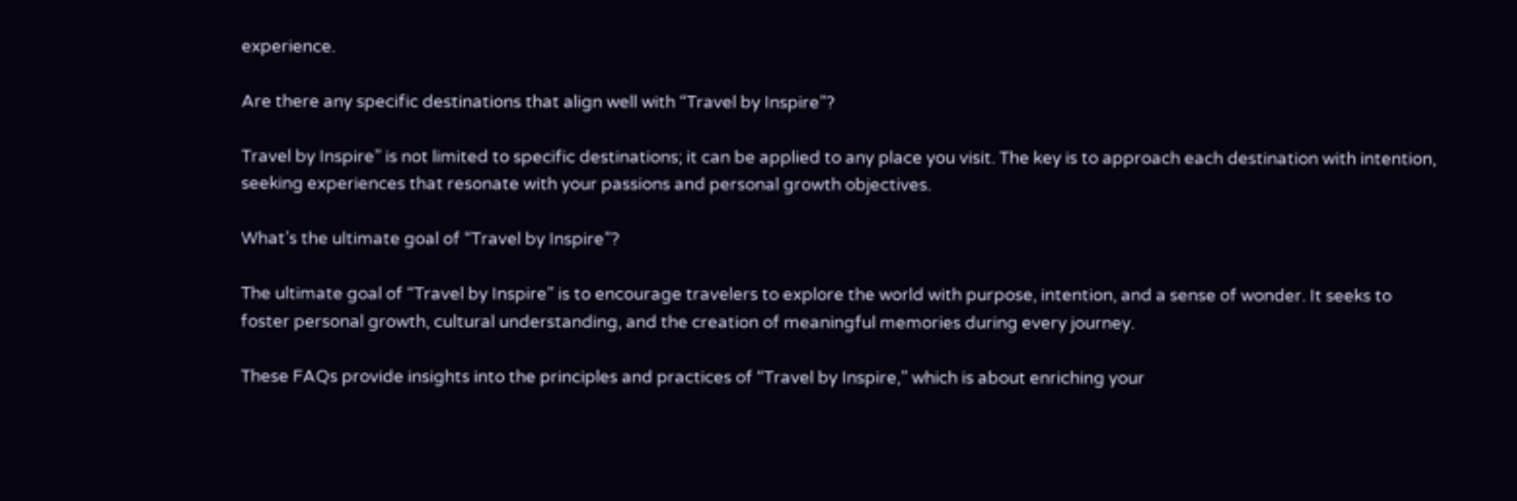experience.

Are there any specific destinations that align well with “Travel by Inspire”?

Travel by Inspire” is not limited to specific destinations; it can be applied to any place you visit. The key is to approach each destination with intention, seeking experiences that resonate with your passions and personal growth objectives.

What’s the ultimate goal of “Travel by Inspire”?

The ultimate goal of “Travel by Inspire” is to encourage travelers to explore the world with purpose, intention, and a sense of wonder. It seeks to foster personal growth, cultural understanding, and the creation of meaningful memories during every journey.

These FAQs provide insights into the principles and practices of “Travel by Inspire,” which is about enriching your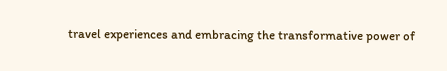travel experiences and embracing the transformative power of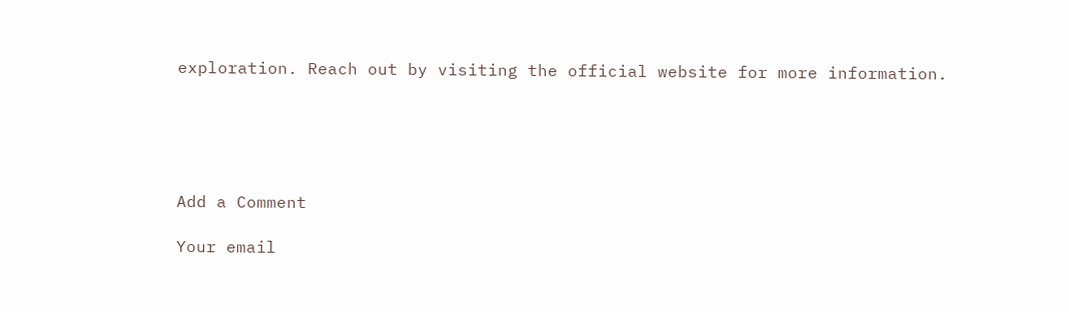exploration. Reach out by visiting the official website for more information.





Add a Comment

Your email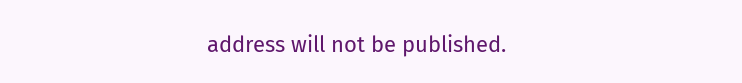address will not be published.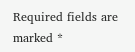Required fields are marked *